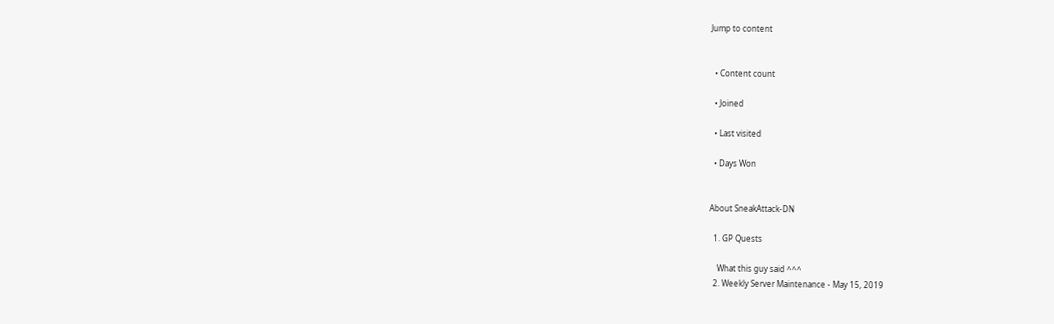Jump to content


  • Content count

  • Joined

  • Last visited

  • Days Won


About SneakAttack-DN

  1. GP Quests

    What this guy said ^^^
  2. Weekly Server Maintenance - May 15, 2019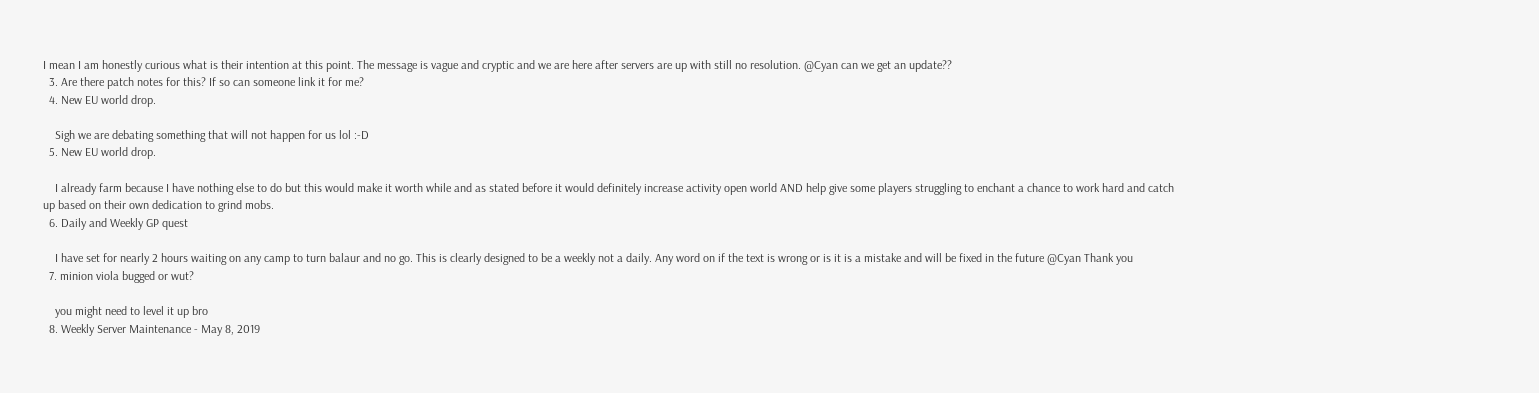I mean I am honestly curious what is their intention at this point. The message is vague and cryptic and we are here after servers are up with still no resolution. @Cyan can we get an update??
  3. Are there patch notes for this? If so can someone link it for me?
  4. New EU world drop.

    Sigh we are debating something that will not happen for us lol :-D
  5. New EU world drop.

    I already farm because I have nothing else to do but this would make it worth while and as stated before it would definitely increase activity open world AND help give some players struggling to enchant a chance to work hard and catch up based on their own dedication to grind mobs.
  6. Daily and Weekly GP quest

    I have set for nearly 2 hours waiting on any camp to turn balaur and no go. This is clearly designed to be a weekly not a daily. Any word on if the text is wrong or is it is a mistake and will be fixed in the future @Cyan Thank you
  7. minion viola bugged or wut?

    you might need to level it up bro
  8. Weekly Server Maintenance - May 8, 2019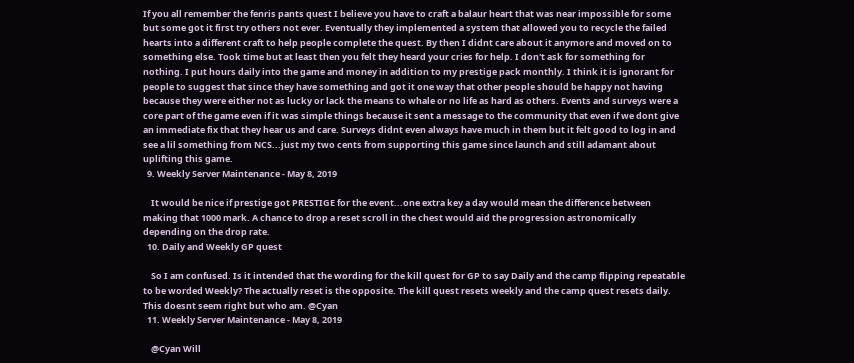If you all remember the fenris pants quest I believe you have to craft a balaur heart that was near impossible for some but some got it first try others not ever. Eventually they implemented a system that allowed you to recycle the failed hearts into a different craft to help people complete the quest. By then I didnt care about it anymore and moved on to something else. Took time but at least then you felt they heard your cries for help. I don't ask for something for nothing. I put hours daily into the game and money in addition to my prestige pack monthly. I think it is ignorant for people to suggest that since they have something and got it one way that other people should be happy not having because they were either not as lucky or lack the means to whale or no life as hard as others. Events and surveys were a core part of the game even if it was simple things because it sent a message to the community that even if we dont give an immediate fix that they hear us and care. Surveys didnt even always have much in them but it felt good to log in and see a lil something from NCS...just my two cents from supporting this game since launch and still adamant about uplifting this game.
  9. Weekly Server Maintenance - May 8, 2019

    It would be nice if prestige got PRESTIGE for the event...one extra key a day would mean the difference between making that 1000 mark. A chance to drop a reset scroll in the chest would aid the progression astronomically depending on the drop rate.
  10. Daily and Weekly GP quest

    So I am confused. Is it intended that the wording for the kill quest for GP to say Daily and the camp flipping repeatable to be worded Weekly? The actually reset is the opposite. The kill quest resets weekly and the camp quest resets daily. This doesnt seem right but who am. @Cyan
  11. Weekly Server Maintenance - May 8, 2019

    @Cyan Will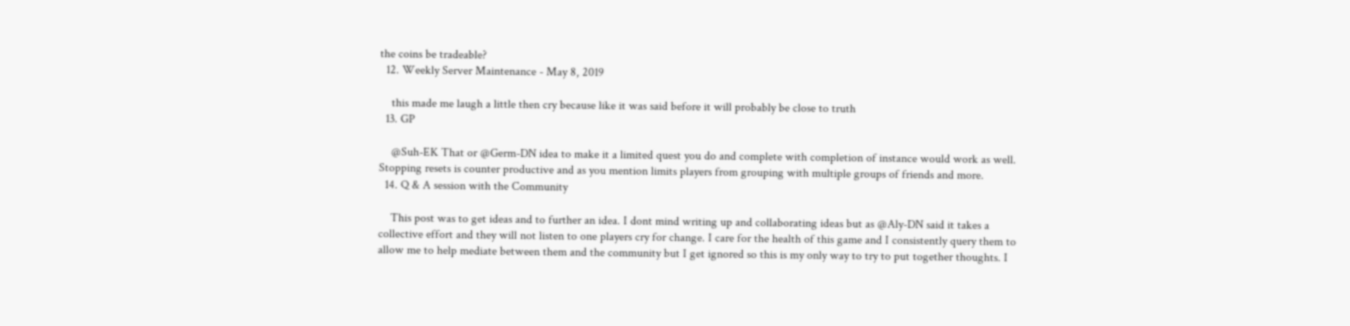the coins be tradeable?
  12. Weekly Server Maintenance - May 8, 2019

    this made me laugh a little then cry because like it was said before it will probably be close to truth
  13. GP

    @Suh-EK That or @Germ-DN idea to make it a limited quest you do and complete with completion of instance would work as well. Stopping resets is counter productive and as you mention limits players from grouping with multiple groups of friends and more.
  14. Q & A session with the Community

    This post was to get ideas and to further an idea. I dont mind writing up and collaborating ideas but as @Aly-DN said it takes a collective effort and they will not listen to one players cry for change. I care for the health of this game and I consistently query them to allow me to help mediate between them and the community but I get ignored so this is my only way to try to put together thoughts. I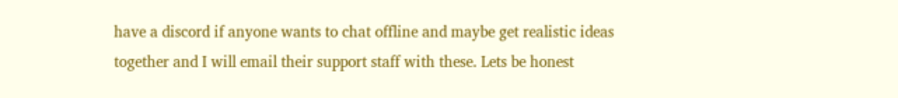have a discord if anyone wants to chat offline and maybe get realistic ideas together and I will email their support staff with these. Lets be honest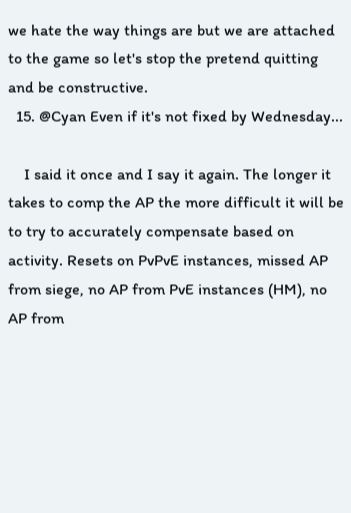we hate the way things are but we are attached to the game so let's stop the pretend quitting and be constructive.
  15. @Cyan Even if it's not fixed by Wednesday...

    I said it once and I say it again. The longer it takes to comp the AP the more difficult it will be to try to accurately compensate based on activity. Resets on PvPvE instances, missed AP from siege, no AP from PvE instances (HM), no AP from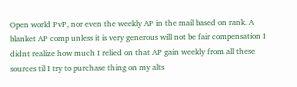Open world PvP, nor even the weekly AP in the mail based on rank. A blanket AP comp unless it is very generous will not be fair compensation I didnt realize how much I relied on that AP gain weekly from all these sources til I try to purchase thing on my alts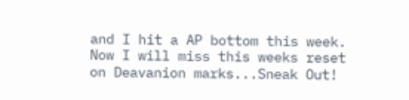and I hit a AP bottom this week. Now I will miss this weeks reset on Deavanion marks...Sneak Out!